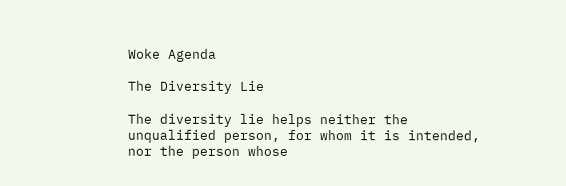Woke Agenda

The Diversity Lie

The diversity lie helps neither the unqualified person, for whom it is intended, nor the person whose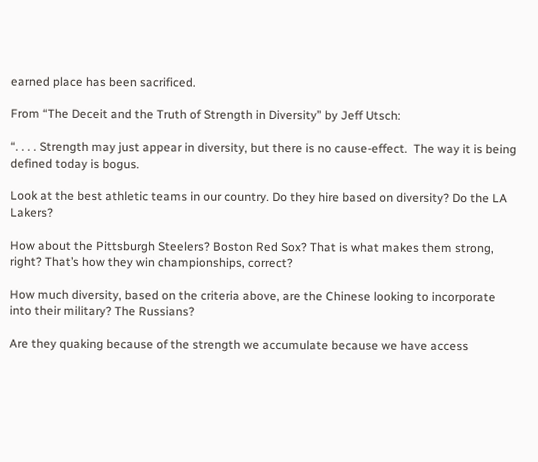earned place has been sacrificed.

From “The Deceit and the Truth of Strength in Diversity” by Jeff Utsch:

“. . . . Strength may just appear in diversity, but there is no cause-effect.  The way it is being defined today is bogus.

Look at the best athletic teams in our country. Do they hire based on diversity? Do the LA Lakers?

How about the Pittsburgh Steelers? Boston Red Sox? That is what makes them strong, right? That’s how they win championships, correct?

How much diversity, based on the criteria above, are the Chinese looking to incorporate into their military? The Russians?

Are they quaking because of the strength we accumulate because we have access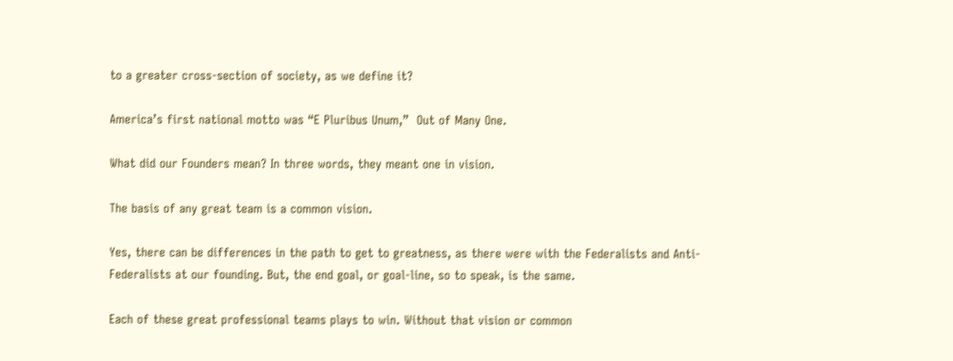to a greater cross-section of society, as we define it?

America’s first national motto was “E Pluribus Unum,”  Out of Many One.

What did our Founders mean? In three words, they meant one in vision.

The basis of any great team is a common vision.

Yes, there can be differences in the path to get to greatness, as there were with the Federalists and Anti-Federalists at our founding. But, the end goal, or goal-line, so to speak, is the same.

Each of these great professional teams plays to win. Without that vision or common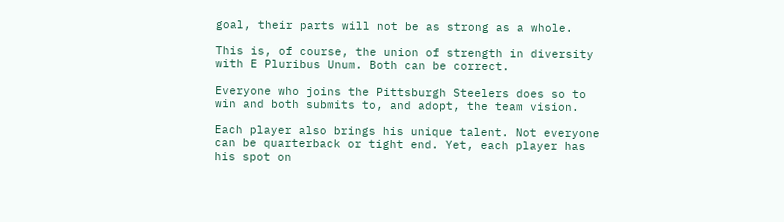goal, their parts will not be as strong as a whole.

This is, of course, the union of strength in diversity with E Pluribus Unum. Both can be correct.

Everyone who joins the Pittsburgh Steelers does so to win and both submits to, and adopt, the team vision.

Each player also brings his unique talent. Not everyone can be quarterback or tight end. Yet, each player has his spot on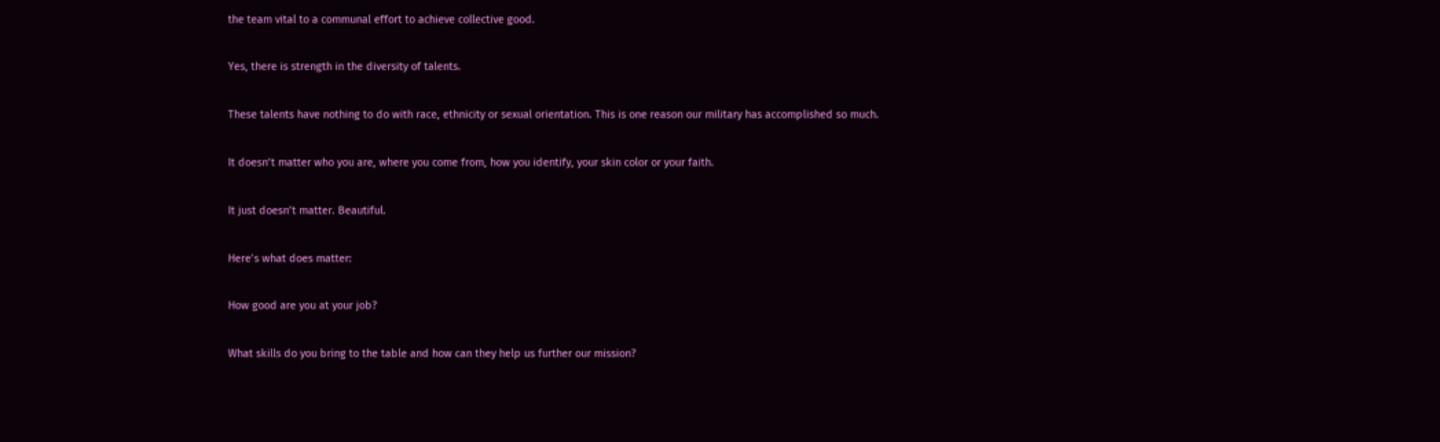the team vital to a communal effort to achieve collective good.

Yes, there is strength in the diversity of talents.

These talents have nothing to do with race, ethnicity or sexual orientation. This is one reason our military has accomplished so much.

It doesn’t matter who you are, where you come from, how you identify, your skin color or your faith.

It just doesn’t matter. Beautiful.

Here’s what does matter:

How good are you at your job?

What skills do you bring to the table and how can they help us further our mission?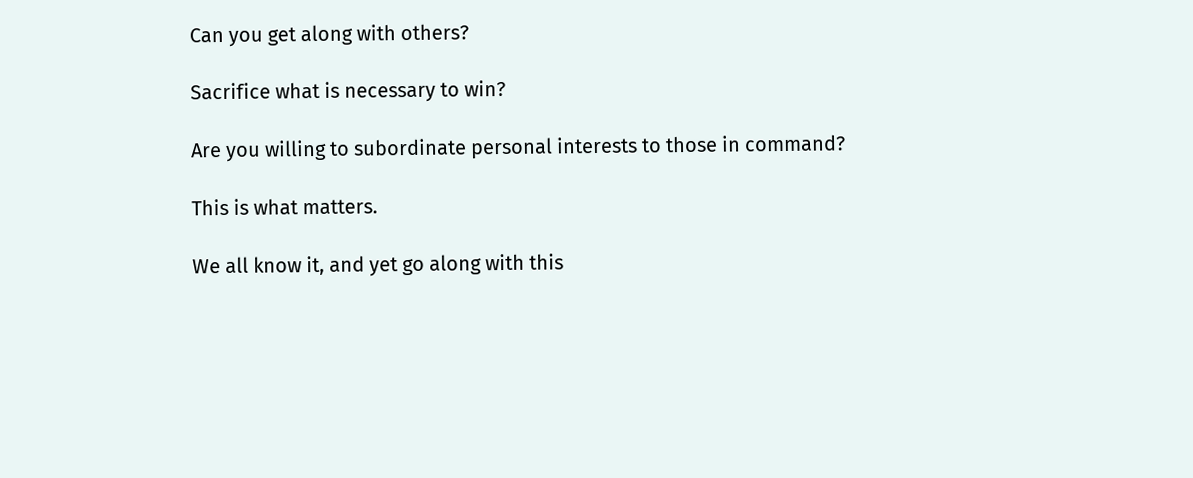Can you get along with others?

Sacrifice what is necessary to win?

Are you willing to subordinate personal interests to those in command?

This is what matters.

We all know it, and yet go along with this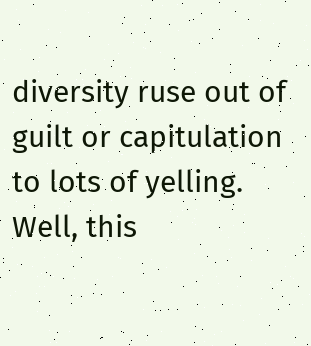diversity ruse out of guilt or capitulation to lots of yelling. Well, this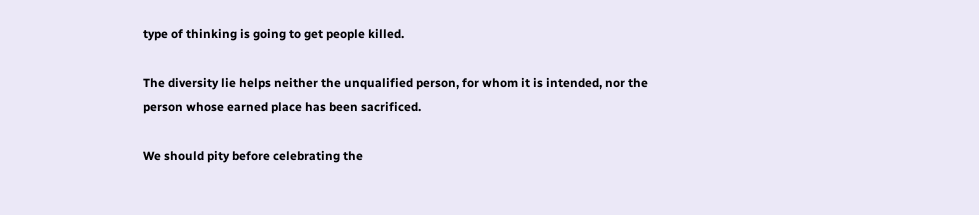type of thinking is going to get people killed.

The diversity lie helps neither the unqualified person, for whom it is intended, nor the person whose earned place has been sacrificed.

We should pity before celebrating the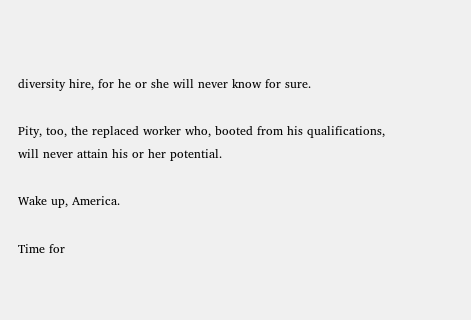diversity hire, for he or she will never know for sure.

Pity, too, the replaced worker who, booted from his qualifications, will never attain his or her potential.

Wake up, America.

Time for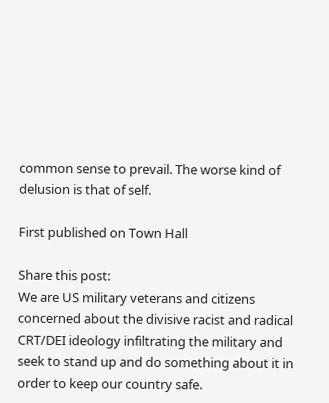common sense to prevail. The worse kind of delusion is that of self.

First published on Town Hall

Share this post:
We are US military veterans and citizens concerned about the divisive racist and radical CRT/DEI ideology infiltrating the military and seek to stand up and do something about it in order to keep our country safe.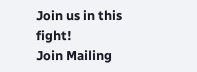Join us in this fight!
Join Mailing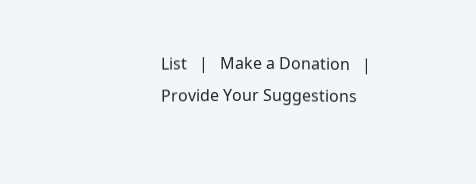List   |   Make a Donation   |  Provide Your Suggestions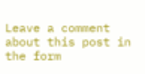Leave a comment about this post in the form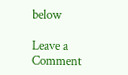below

Leave a Comment